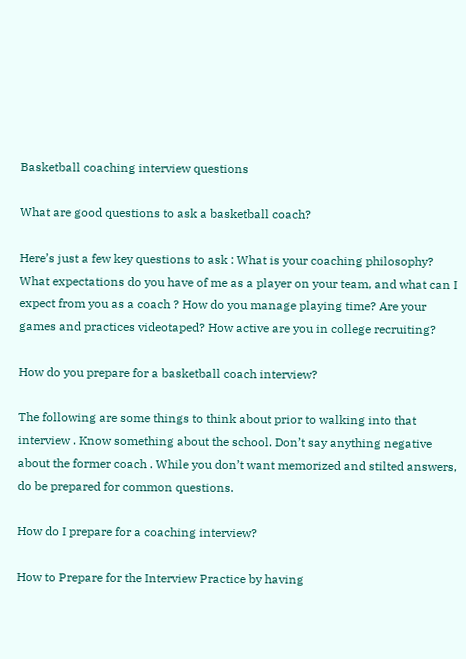Basketball coaching interview questions

What are good questions to ask a basketball coach?

Here’s just a few key questions to ask : What is your coaching philosophy? What expectations do you have of me as a player on your team, and what can I expect from you as a coach ? How do you manage playing time? Are your games and practices videotaped? How active are you in college recruiting?

How do you prepare for a basketball coach interview?

The following are some things to think about prior to walking into that interview . Know something about the school. Don’t say anything negative about the former coach . While you don’t want memorized and stilted answers, do be prepared for common questions.

How do I prepare for a coaching interview?

How to Prepare for the Interview Practice by having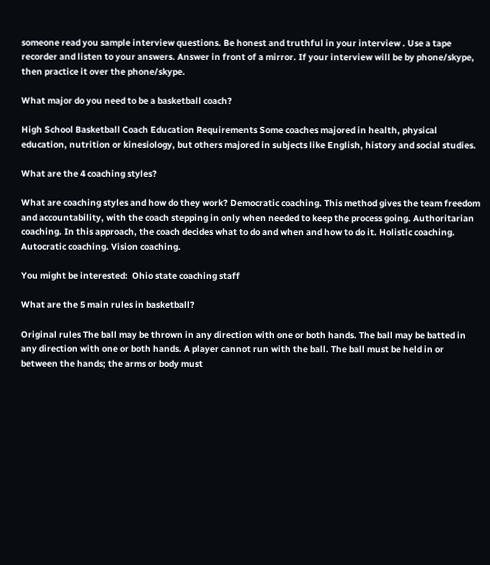someone read you sample interview questions. Be honest and truthful in your interview . Use a tape recorder and listen to your answers. Answer in front of a mirror. If your interview will be by phone/skype, then practice it over the phone/skype.

What major do you need to be a basketball coach?

High School Basketball Coach Education Requirements Some coaches majored in health, physical education, nutrition or kinesiology, but others majored in subjects like English, history and social studies.

What are the 4 coaching styles?

What are coaching styles and how do they work? Democratic coaching. This method gives the team freedom and accountability, with the coach stepping in only when needed to keep the process going. Authoritarian coaching. In this approach, the coach decides what to do and when and how to do it. Holistic coaching. Autocratic coaching. Vision coaching.

You might be interested:  Ohio state coaching staff

What are the 5 main rules in basketball?

Original rules The ball may be thrown in any direction with one or both hands. The ball may be batted in any direction with one or both hands. A player cannot run with the ball. The ball must be held in or between the hands; the arms or body must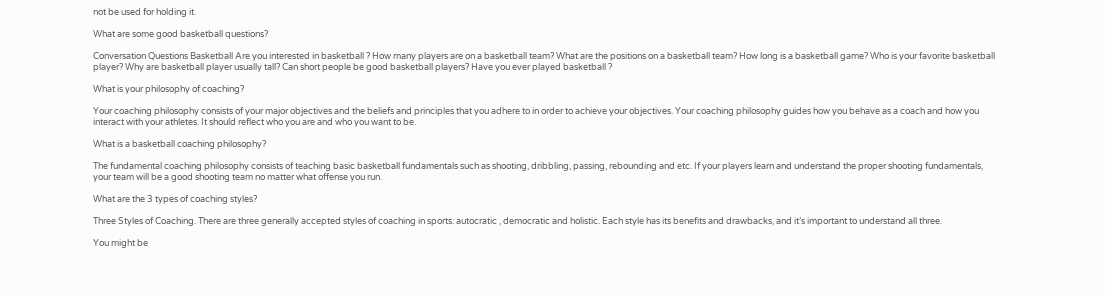not be used for holding it.

What are some good basketball questions?

Conversation Questions Basketball Are you interested in basketball ? How many players are on a basketball team? What are the positions on a basketball team? How long is a basketball game? Who is your favorite basketball player? Why are basketball player usually tall? Can short people be good basketball players? Have you ever played basketball ?

What is your philosophy of coaching?

Your coaching philosophy consists of your major objectives and the beliefs and principles that you adhere to in order to achieve your objectives. Your coaching philosophy guides how you behave as a coach and how you interact with your athletes. It should reflect who you are and who you want to be.

What is a basketball coaching philosophy?

The fundamental coaching philosophy consists of teaching basic basketball fundamentals such as shooting, dribbling, passing, rebounding and etc. If your players learn and understand the proper shooting fundamentals, your team will be a good shooting team no matter what offense you run.

What are the 3 types of coaching styles?

Three Styles of Coaching. There are three generally accepted styles of coaching in sports: autocratic , democratic and holistic. Each style has its benefits and drawbacks, and it’s important to understand all three.

You might be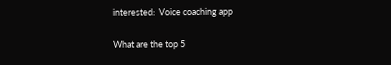interested:  Voice coaching app

What are the top 5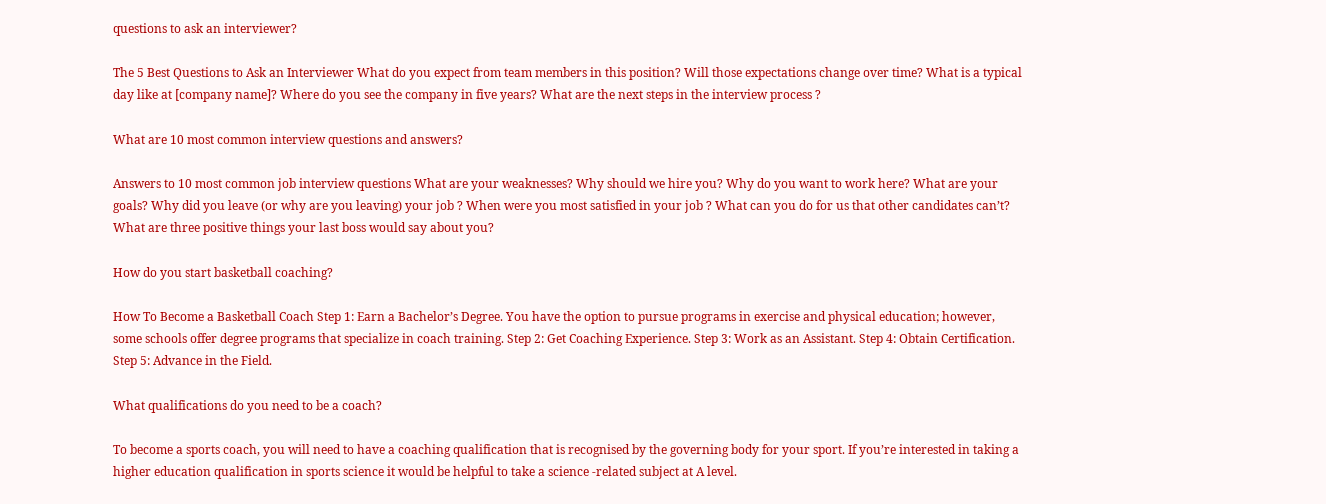questions to ask an interviewer?

The 5 Best Questions to Ask an Interviewer What do you expect from team members in this position? Will those expectations change over time? What is a typical day like at [company name]? Where do you see the company in five years? What are the next steps in the interview process ?

What are 10 most common interview questions and answers?

Answers to 10 most common job interview questions What are your weaknesses? Why should we hire you? Why do you want to work here? What are your goals? Why did you leave (or why are you leaving) your job ? When were you most satisfied in your job ? What can you do for us that other candidates can’t? What are three positive things your last boss would say about you?

How do you start basketball coaching?

How To Become a Basketball Coach Step 1: Earn a Bachelor’s Degree. You have the option to pursue programs in exercise and physical education; however, some schools offer degree programs that specialize in coach training. Step 2: Get Coaching Experience. Step 3: Work as an Assistant. Step 4: Obtain Certification. Step 5: Advance in the Field.

What qualifications do you need to be a coach?

To become a sports coach, you will need to have a coaching qualification that is recognised by the governing body for your sport. If you’re interested in taking a higher education qualification in sports science it would be helpful to take a science -related subject at A level.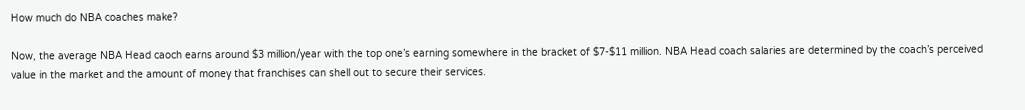How much do NBA coaches make?

Now, the average NBA Head caoch earns around $3 million/year with the top one’s earning somewhere in the bracket of $7-$11 million. NBA Head coach salaries are determined by the coach’s perceived value in the market and the amount of money that franchises can shell out to secure their services.